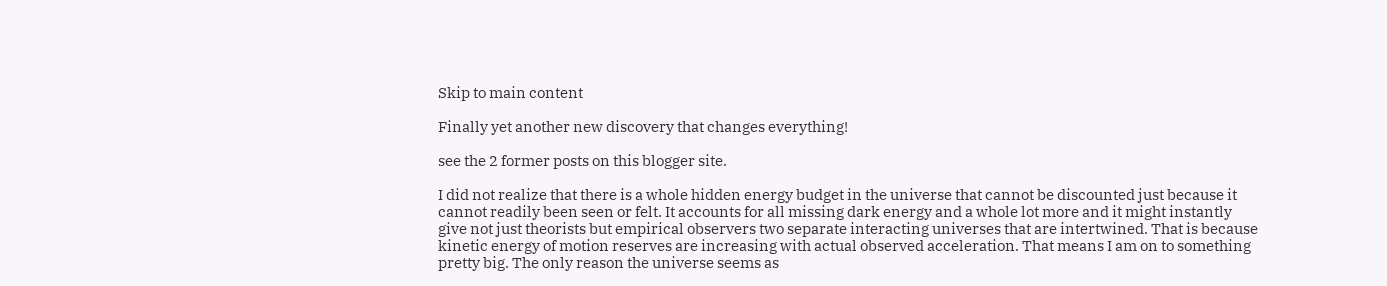Skip to main content

Finally yet another new discovery that changes everything!

see the 2 former posts on this blogger site.

I did not realize that there is a whole hidden energy budget in the universe that cannot be discounted just because it cannot readily been seen or felt. It accounts for all missing dark energy and a whole lot more and it might instantly give not just theorists but empirical observers two separate interacting universes that are intertwined. That is because kinetic energy of motion reserves are increasing with actual observed acceleration. That means I am on to something pretty big. The only reason the universe seems as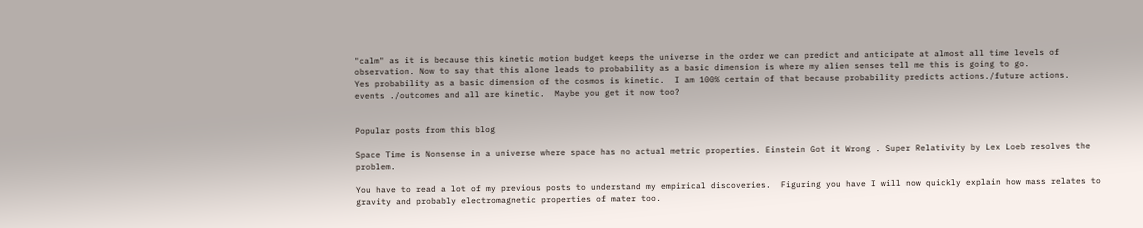"calm" as it is because this kinetic motion budget keeps the universe in the order we can predict and anticipate at almost all time levels of observation. Now to say that this alone leads to probability as a basic dimension is where my alien senses tell me this is going to go.
Yes probability as a basic dimension of the cosmos is kinetic.  I am 100% certain of that because probability predicts actions./future actions.  events ./outcomes and all are kinetic.  Maybe you get it now too?


Popular posts from this blog

Space Time is Nonsense in a universe where space has no actual metric properties. Einstein Got it Wrong . Super Relativity by Lex Loeb resolves the problem.

You have to read a lot of my previous posts to understand my empirical discoveries.  Figuring you have I will now quickly explain how mass relates to gravity and probably electromagnetic properties of mater too.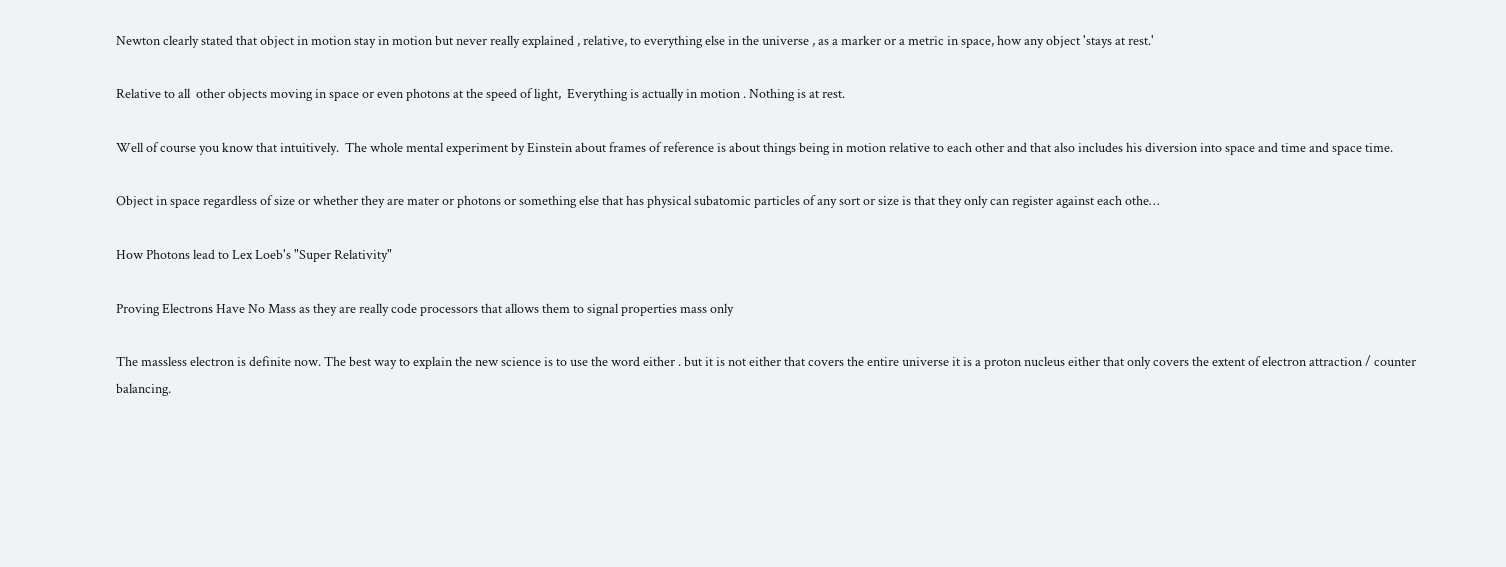Newton clearly stated that object in motion stay in motion but never really explained , relative, to everything else in the universe , as a marker or a metric in space, how any object 'stays at rest.'

Relative to all  other objects moving in space or even photons at the speed of light,  Everything is actually in motion . Nothing is at rest.

Well of course you know that intuitively.  The whole mental experiment by Einstein about frames of reference is about things being in motion relative to each other and that also includes his diversion into space and time and space time.

Object in space regardless of size or whether they are mater or photons or something else that has physical subatomic particles of any sort or size is that they only can register against each othe…

How Photons lead to Lex Loeb's "Super Relativity"

Proving Electrons Have No Mass as they are really code processors that allows them to signal properties mass only

The massless electron is definite now. The best way to explain the new science is to use the word either . but it is not either that covers the entire universe it is a proton nucleus either that only covers the extent of electron attraction / counter balancing.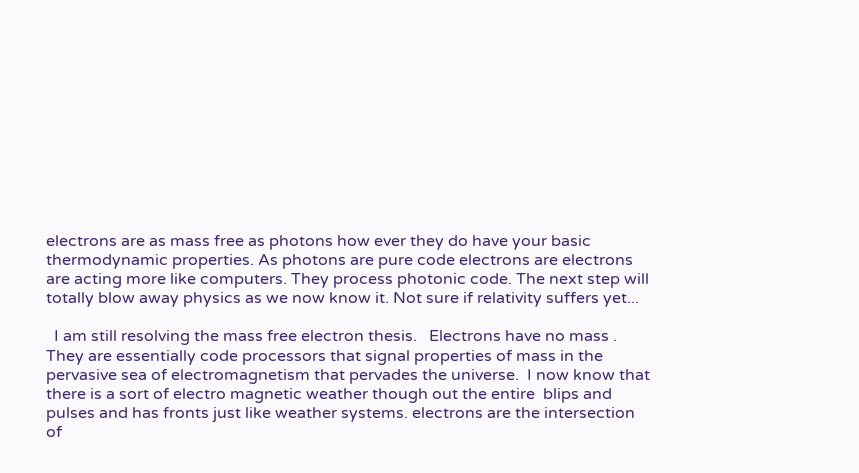electrons are as mass free as photons how ever they do have your basic thermodynamic properties. As photons are pure code electrons are electrons are acting more like computers. They process photonic code. The next step will totally blow away physics as we now know it. Not sure if relativity suffers yet...

  I am still resolving the mass free electron thesis.   Electrons have no mass . They are essentially code processors that signal properties of mass in the pervasive sea of electromagnetism that pervades the universe.  I now know that there is a sort of electro magnetic weather though out the entire  blips and pulses and has fronts just like weather systems. electrons are the intersection of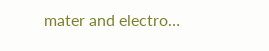mater and electro…